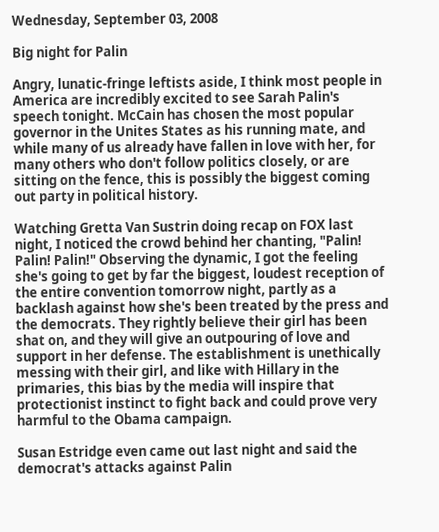Wednesday, September 03, 2008

Big night for Palin

Angry, lunatic-fringe leftists aside, I think most people in America are incredibly excited to see Sarah Palin's speech tonight. McCain has chosen the most popular governor in the Unites States as his running mate, and while many of us already have fallen in love with her, for many others who don't follow politics closely, or are sitting on the fence, this is possibly the biggest coming out party in political history.

Watching Gretta Van Sustrin doing recap on FOX last night, I noticed the crowd behind her chanting, "Palin! Palin! Palin!" Observing the dynamic, I got the feeling she's going to get by far the biggest, loudest reception of the entire convention tomorrow night, partly as a backlash against how she's been treated by the press and the democrats. They rightly believe their girl has been shat on, and they will give an outpouring of love and support in her defense. The establishment is unethically messing with their girl, and like with Hillary in the primaries, this bias by the media will inspire that protectionist instinct to fight back and could prove very harmful to the Obama campaign.

Susan Estridge even came out last night and said the democrat's attacks against Palin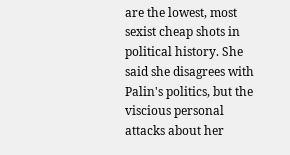are the lowest, most sexist cheap shots in political history. She said she disagrees with Palin's politics, but the viscious personal attacks about her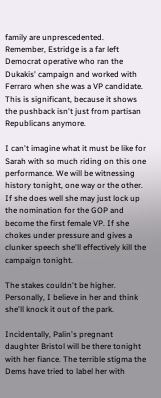family are unprescedented. Remember, Estridge is a far left Democrat operative who ran the Dukakis' campaign and worked with Ferraro when she was a VP candidate. This is significant, because it shows the pushback isn't just from partisan Republicans anymore.

I can't imagine what it must be like for Sarah with so much riding on this one performance. We will be witnessing history tonight, one way or the other. If she does well she may just lock up the nomination for the GOP and become the first female VP. If she chokes under pressure and gives a clunker speech she'll effectively kill the campaign tonight.

The stakes couldn't be higher. Personally, I believe in her and think she'll knock it out of the park.

Incidentally, Palin's pregnant daughter Bristol will be there tonight with her fiance. The terrible stigma the Dems have tried to label her with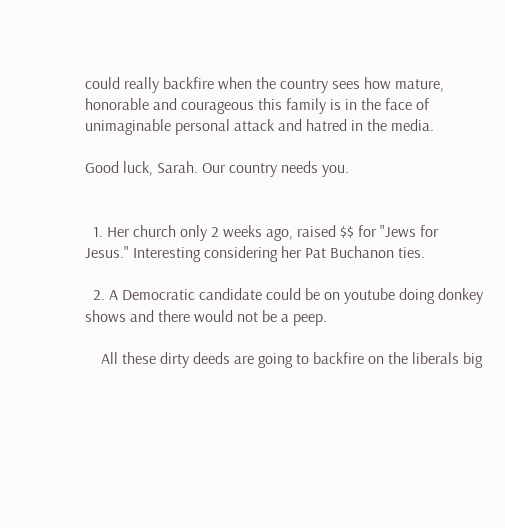could really backfire when the country sees how mature, honorable and courageous this family is in the face of unimaginable personal attack and hatred in the media.

Good luck, Sarah. Our country needs you.


  1. Her church only 2 weeks ago, raised $$ for "Jews for Jesus." Interesting considering her Pat Buchanon ties.

  2. A Democratic candidate could be on youtube doing donkey shows and there would not be a peep.

    All these dirty deeds are going to backfire on the liberals big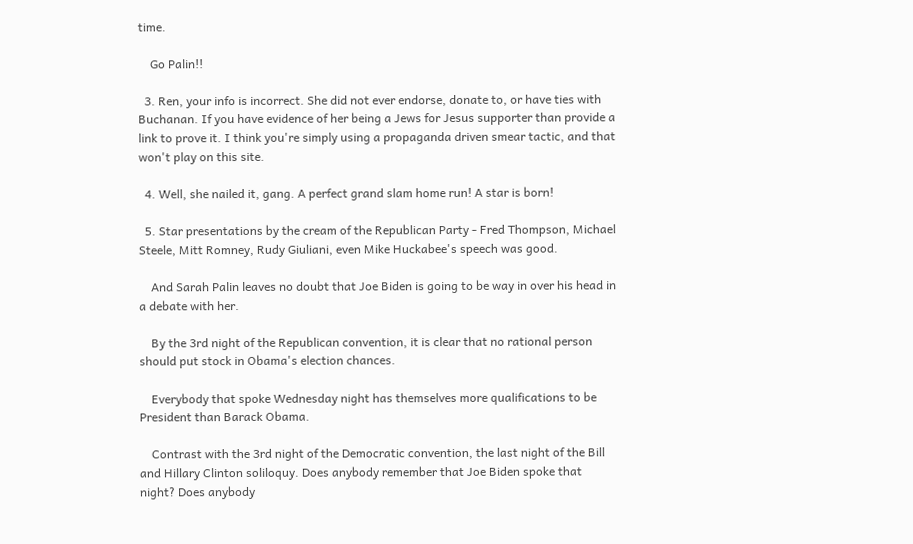time.

    Go Palin!!

  3. Ren, your info is incorrect. She did not ever endorse, donate to, or have ties with Buchanan. If you have evidence of her being a Jews for Jesus supporter than provide a link to prove it. I think you're simply using a propaganda driven smear tactic, and that won't play on this site.

  4. Well, she nailed it, gang. A perfect grand slam home run! A star is born!

  5. Star presentations by the cream of the Republican Party - Fred Thompson, Michael Steele, Mitt Romney, Rudy Giuliani, even Mike Huckabee's speech was good.

    And Sarah Palin leaves no doubt that Joe Biden is going to be way in over his head in a debate with her.

    By the 3rd night of the Republican convention, it is clear that no rational person should put stock in Obama's election chances.

    Everybody that spoke Wednesday night has themselves more qualifications to be President than Barack Obama.

    Contrast with the 3rd night of the Democratic convention, the last night of the Bill and Hillary Clinton soliloquy. Does anybody remember that Joe Biden spoke that night? Does anybody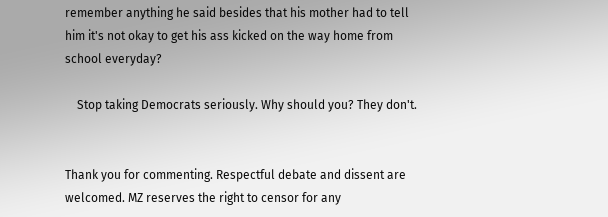remember anything he said besides that his mother had to tell him it's not okay to get his ass kicked on the way home from school everyday?

    Stop taking Democrats seriously. Why should you? They don't.


Thank you for commenting. Respectful debate and dissent are welcomed. MZ reserves the right to censor for any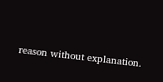reason without explanation.